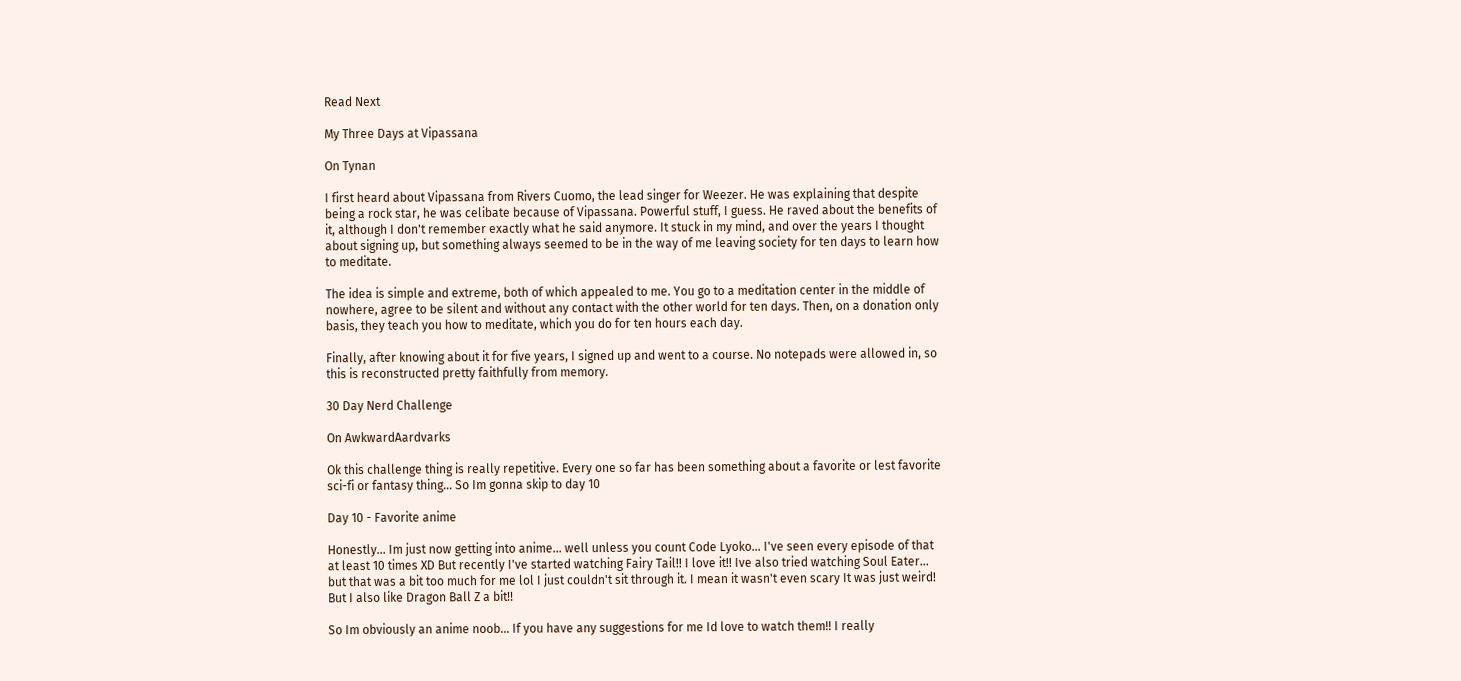Read Next

My Three Days at Vipassana

On Tynan

I first heard about Vipassana from Rivers Cuomo, the lead singer for Weezer. He was explaining that despite being a rock star, he was celibate because of Vipassana. Powerful stuff, I guess. He raved about the benefits of it, although I don't remember exactly what he said anymore. It stuck in my mind, and over the years I thought about signing up, but something always seemed to be in the way of me leaving society for ten days to learn how to meditate.

The idea is simple and extreme, both of which appealed to me. You go to a meditation center in the middle of nowhere, agree to be silent and without any contact with the other world for ten days. Then, on a donation only basis, they teach you how to meditate, which you do for ten hours each day.

Finally, after knowing about it for five years, I signed up and went to a course. No notepads were allowed in, so this is reconstructed pretty faithfully from memory.

30 Day Nerd Challenge

On AwkwardAardvarks

Ok this challenge thing is really repetitive. Every one so far has been something about a favorite or lest favorite sci-fi or fantasy thing... So Im gonna skip to day 10

Day 10 - Favorite anime

Honestly... Im just now getting into anime... well unless you count Code Lyoko... I've seen every episode of that at least 10 times XD But recently I've started watching Fairy Tail!! I love it!! Ive also tried watching Soul Eater... but that was a bit too much for me lol I just couldn't sit through it. I mean it wasn't even scary It was just weird! But I also like Dragon Ball Z a bit!!

So Im obviously an anime noob... If you have any suggestions for me Id love to watch them!! I really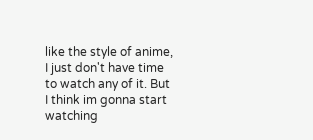like the style of anime, I just don't have time to watch any of it. But I think im gonna start watching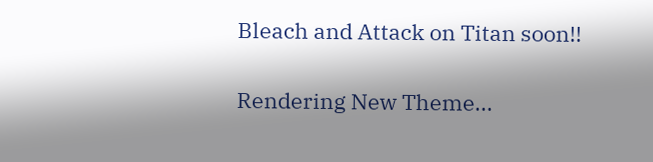Bleach and Attack on Titan soon!!

Rendering New Theme...